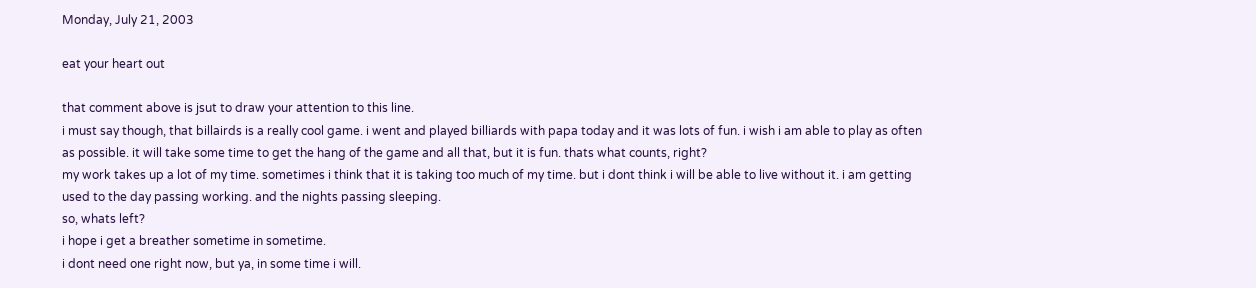Monday, July 21, 2003

eat your heart out

that comment above is jsut to draw your attention to this line.
i must say though, that billairds is a really cool game. i went and played billiards with papa today and it was lots of fun. i wish i am able to play as often as possible. it will take some time to get the hang of the game and all that, but it is fun. thats what counts, right?
my work takes up a lot of my time. sometimes i think that it is taking too much of my time. but i dont think i will be able to live without it. i am getting used to the day passing working. and the nights passing sleeping.
so, whats left?
i hope i get a breather sometime in sometime.
i dont need one right now, but ya, in some time i will.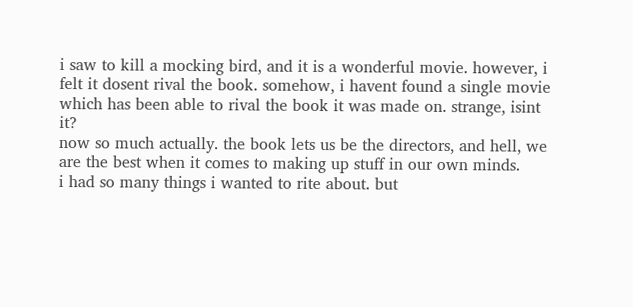i saw to kill a mocking bird, and it is a wonderful movie. however, i felt it dosent rival the book. somehow, i havent found a single movie which has been able to rival the book it was made on. strange, isint it?
now so much actually. the book lets us be the directors, and hell, we are the best when it comes to making up stuff in our own minds.
i had so many things i wanted to rite about. but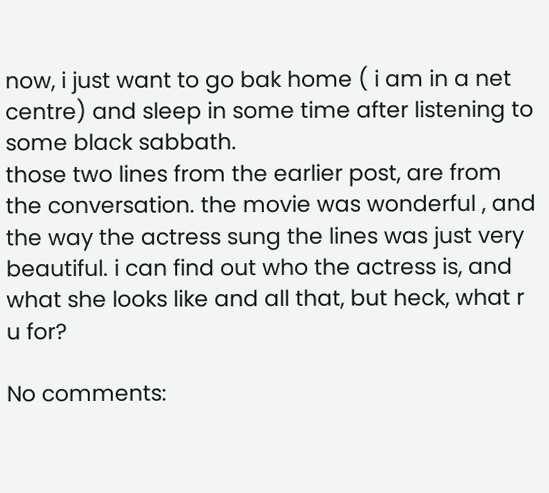now, i just want to go bak home ( i am in a net centre) and sleep in some time after listening to some black sabbath.
those two lines from the earlier post, are from the conversation. the movie was wonderful , and the way the actress sung the lines was just very beautiful. i can find out who the actress is, and what she looks like and all that, but heck, what r u for?

No comments: